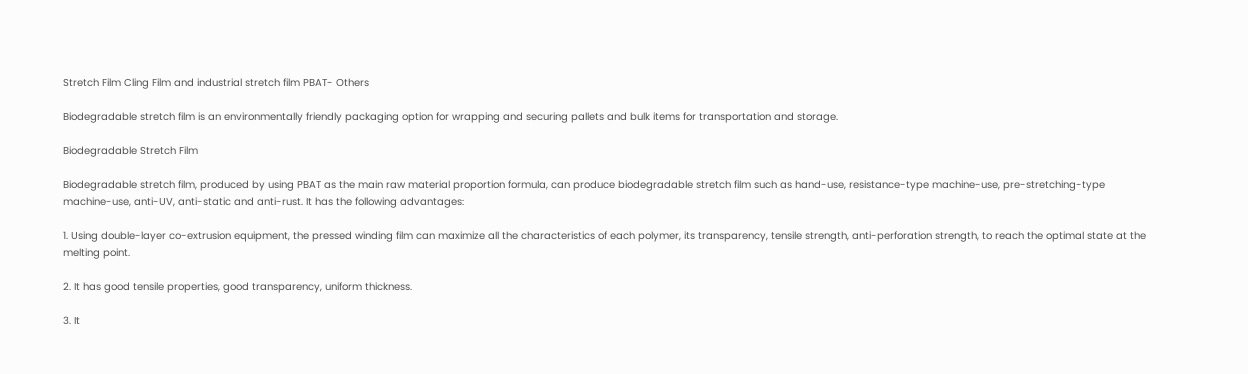Stretch Film Cling Film and industrial stretch film PBAT- Others

Biodegradable stretch film is an environmentally friendly packaging option for wrapping and securing pallets and bulk items for transportation and storage.

Biodegradable Stretch Film

Biodegradable stretch film, produced by using PBAT as the main raw material proportion formula, can produce biodegradable stretch film such as hand-use, resistance-type machine-use, pre-stretching-type machine-use, anti-UV, anti-static and anti-rust. It has the following advantages:

1. Using double-layer co-extrusion equipment, the pressed winding film can maximize all the characteristics of each polymer, its transparency, tensile strength, anti-perforation strength, to reach the optimal state at the melting point.

2. It has good tensile properties, good transparency, uniform thickness.

3. It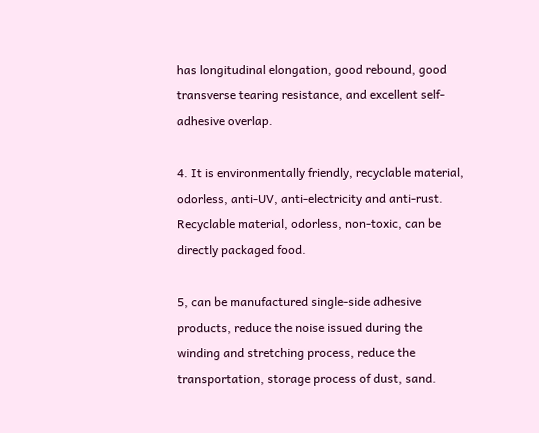has longitudinal elongation, good rebound, good transverse tearing resistance, and excellent self-adhesive overlap.

4. It is environmentally friendly, recyclable material, odorless, anti-UV, anti-electricity and anti-rust. Recyclable material, odorless, non-toxic, can be directly packaged food.

5, can be manufactured single-side adhesive products, reduce the noise issued during the winding and stretching process, reduce the transportation, storage process of dust, sand.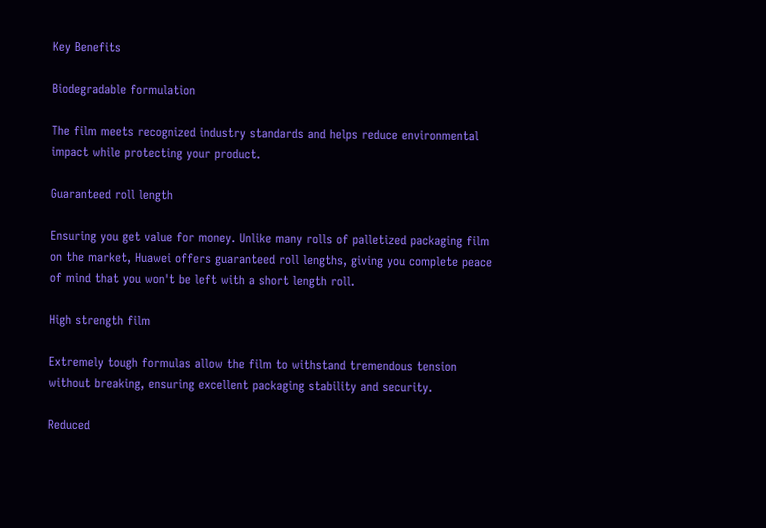Key Benefits

Biodegradable formulation

The film meets recognized industry standards and helps reduce environmental impact while protecting your product.

Guaranteed roll length

Ensuring you get value for money. Unlike many rolls of palletized packaging film on the market, Huawei offers guaranteed roll lengths, giving you complete peace of mind that you won't be left with a short length roll.

High strength film

Extremely tough formulas allow the film to withstand tremendous tension without breaking, ensuring excellent packaging stability and security.

Reduced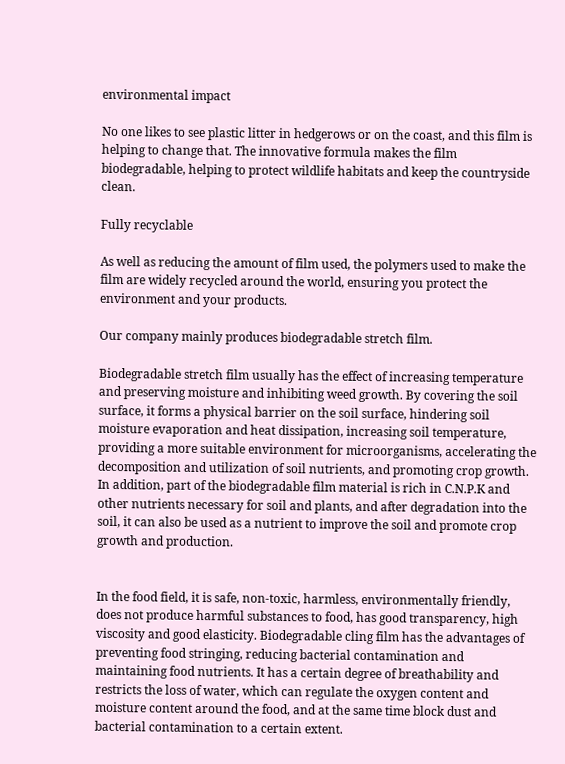environmental impact

No one likes to see plastic litter in hedgerows or on the coast, and this film is helping to change that. The innovative formula makes the film biodegradable, helping to protect wildlife habitats and keep the countryside clean.

Fully recyclable

As well as reducing the amount of film used, the polymers used to make the film are widely recycled around the world, ensuring you protect the environment and your products.

Our company mainly produces biodegradable stretch film.

Biodegradable stretch film usually has the effect of increasing temperature and preserving moisture and inhibiting weed growth. By covering the soil surface, it forms a physical barrier on the soil surface, hindering soil moisture evaporation and heat dissipation, increasing soil temperature, providing a more suitable environment for microorganisms, accelerating the decomposition and utilization of soil nutrients, and promoting crop growth. In addition, part of the biodegradable film material is rich in C.N.P.K and other nutrients necessary for soil and plants, and after degradation into the soil, it can also be used as a nutrient to improve the soil and promote crop growth and production.


In the food field, it is safe, non-toxic, harmless, environmentally friendly, does not produce harmful substances to food, has good transparency, high viscosity and good elasticity. Biodegradable cling film has the advantages of preventing food stringing, reducing bacterial contamination and maintaining food nutrients. It has a certain degree of breathability and restricts the loss of water, which can regulate the oxygen content and moisture content around the food, and at the same time block dust and bacterial contamination to a certain extent.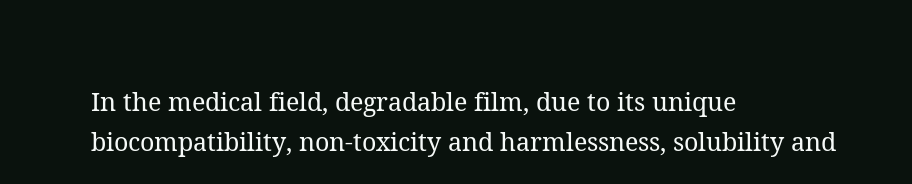In the medical field, degradable film, due to its unique biocompatibility, non-toxicity and harmlessness, solubility and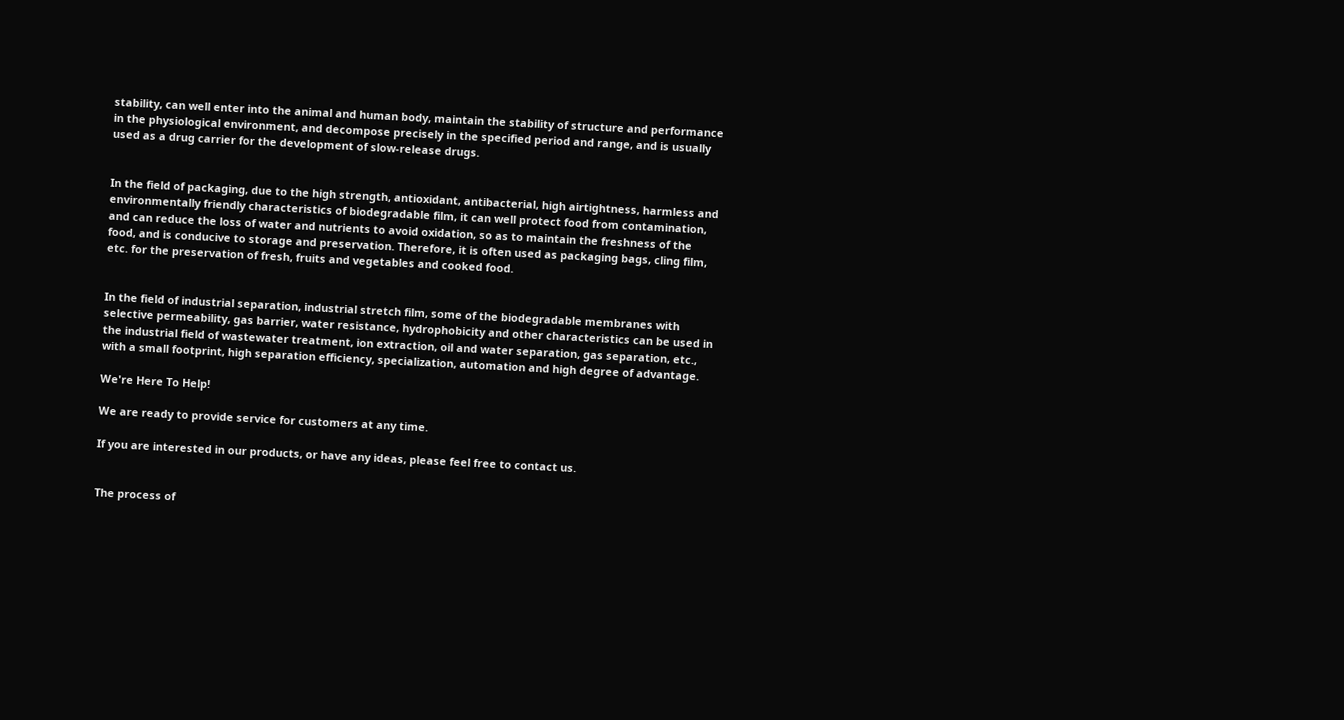stability, can well enter into the animal and human body, maintain the stability of structure and performance in the physiological environment, and decompose precisely in the specified period and range, and is usually used as a drug carrier for the development of slow-release drugs.


In the field of packaging, due to the high strength, antioxidant, antibacterial, high airtightness, harmless and environmentally friendly characteristics of biodegradable film, it can well protect food from contamination, and can reduce the loss of water and nutrients to avoid oxidation, so as to maintain the freshness of the food, and is conducive to storage and preservation. Therefore, it is often used as packaging bags, cling film, etc. for the preservation of fresh, fruits and vegetables and cooked food.


In the field of industrial separation, industrial stretch film, some of the biodegradable membranes with selective permeability, gas barrier, water resistance, hydrophobicity and other characteristics can be used in the industrial field of wastewater treatment, ion extraction, oil and water separation, gas separation, etc., with a small footprint, high separation efficiency, specialization, automation and high degree of advantage.

We're Here To Help!

We are ready to provide service for customers at any time.

If you are interested in our products, or have any ideas, please feel free to contact us.


The process of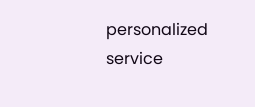personalized service